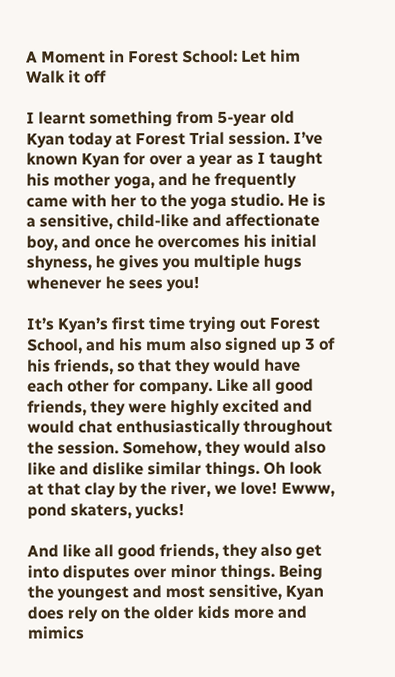A Moment in Forest School: Let him Walk it off

I learnt something from 5-year old Kyan today at Forest Trial session. I’ve known Kyan for over a year as I taught his mother yoga, and he frequently came with her to the yoga studio. He is a sensitive, child-like and affectionate boy, and once he overcomes his initial shyness, he gives you multiple hugs whenever he sees you!

It’s Kyan’s first time trying out Forest School, and his mum also signed up 3 of his friends, so that they would have each other for company. Like all good friends, they were highly excited and would chat enthusiastically throughout the session. Somehow, they would also like and dislike similar things. Oh look at that clay by the river, we love! Ewww, pond skaters, yucks!

And like all good friends, they also get into disputes over minor things. Being the youngest and most sensitive, Kyan does rely on the older kids more and mimics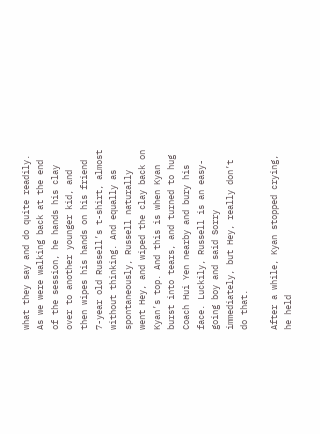what they say and do quite readily. As we were walking back at the end of the session, he hands his clay over to another younger kid, and then wipes his hands on his friend 7-year old Russell’s t-shirt, almost without thinking. And equally as spontaneously, Russell naturally went Hey, and wiped the clay back on Kyan’s top. And this is when Kyan burst into tears, and turned to hug Coach Hui Yen nearby and bury his face. Luckily, Russell is an easy-going boy and said Sorry immediately, but Hey, really don’t do that.

After a while, Kyan stopped crying, he held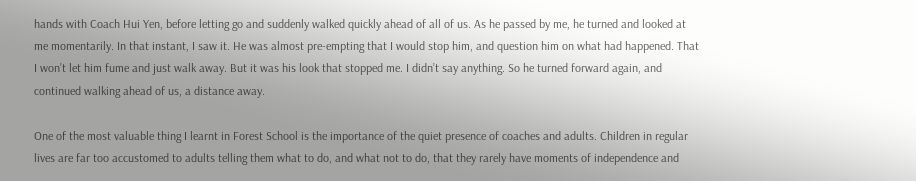hands with Coach Hui Yen, before letting go and suddenly walked quickly ahead of all of us. As he passed by me, he turned and looked at me momentarily. In that instant, I saw it. He was almost pre-empting that I would stop him, and question him on what had happened. That I won’t let him fume and just walk away. But it was his look that stopped me. I didn’t say anything. So he turned forward again, and continued walking ahead of us, a distance away.

One of the most valuable thing I learnt in Forest School is the importance of the quiet presence of coaches and adults. Children in regular lives are far too accustomed to adults telling them what to do, and what not to do, that they rarely have moments of independence and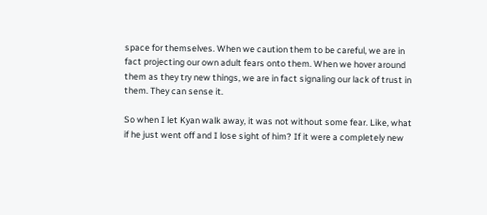space for themselves. When we caution them to be careful, we are in fact projecting our own adult fears onto them. When we hover around them as they try new things, we are in fact signaling our lack of trust in them. They can sense it.

So when I let Kyan walk away, it was not without some fear. Like, what if he just went off and I lose sight of him? If it were a completely new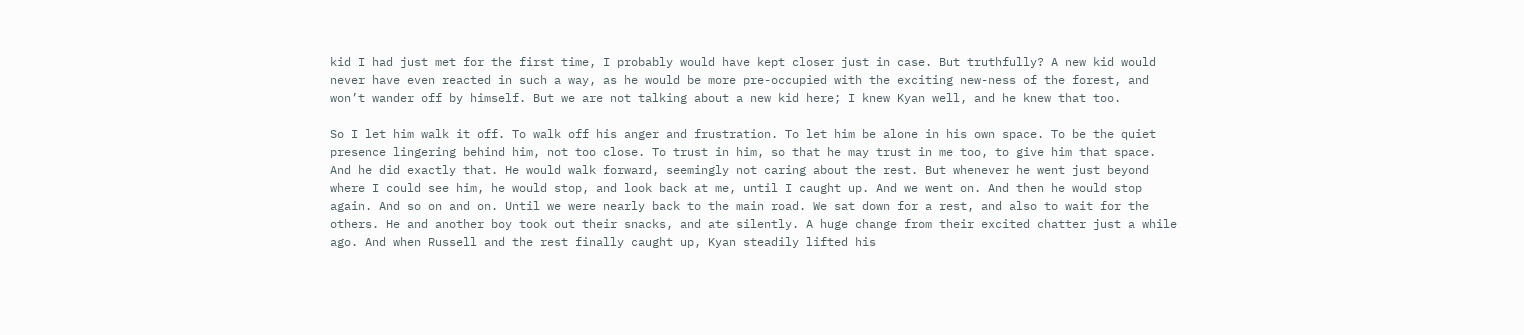kid I had just met for the first time, I probably would have kept closer just in case. But truthfully? A new kid would never have even reacted in such a way, as he would be more pre-occupied with the exciting new-ness of the forest, and won’t wander off by himself. But we are not talking about a new kid here; I knew Kyan well, and he knew that too.

So I let him walk it off. To walk off his anger and frustration. To let him be alone in his own space. To be the quiet presence lingering behind him, not too close. To trust in him, so that he may trust in me too, to give him that space. And he did exactly that. He would walk forward, seemingly not caring about the rest. But whenever he went just beyond where I could see him, he would stop, and look back at me, until I caught up. And we went on. And then he would stop again. And so on and on. Until we were nearly back to the main road. We sat down for a rest, and also to wait for the others. He and another boy took out their snacks, and ate silently. A huge change from their excited chatter just a while ago. And when Russell and the rest finally caught up, Kyan steadily lifted his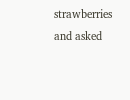strawberries and asked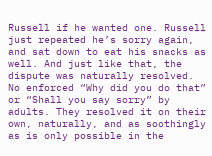Russell if he wanted one. Russell just repeated he’s sorry again, and sat down to eat his snacks as well. And just like that, the dispute was naturally resolved. No enforced “Why did you do that” or “Shall you say sorry” by adults. They resolved it on their own, naturally, and as soothingly as is only possible in the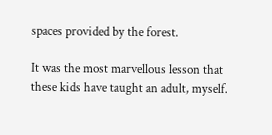spaces provided by the forest.

It was the most marvellous lesson that these kids have taught an adult, myself.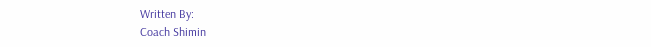Written By:
Coach Shimin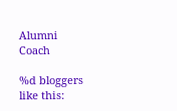Alumni Coach

%d bloggers like this: